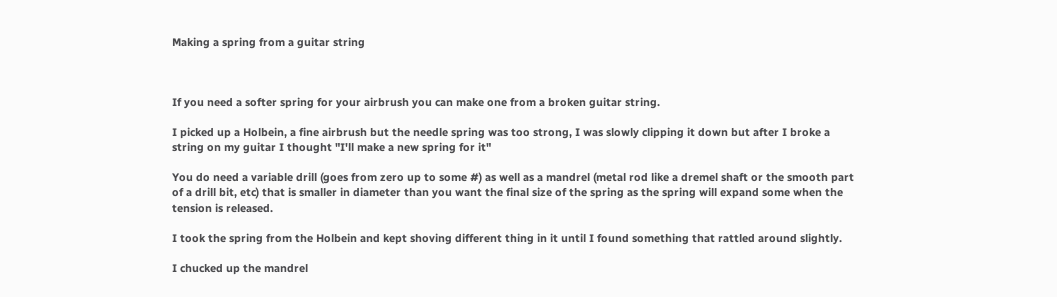Making a spring from a guitar string



If you need a softer spring for your airbrush you can make one from a broken guitar string.

I picked up a Holbein, a fine airbrush but the needle spring was too strong, I was slowly clipping it down but after I broke a string on my guitar I thought "I'll make a new spring for it"

You do need a variable drill (goes from zero up to some #) as well as a mandrel (metal rod like a dremel shaft or the smooth part of a drill bit, etc) that is smaller in diameter than you want the final size of the spring as the spring will expand some when the tension is released.

I took the spring from the Holbein and kept shoving different thing in it until I found something that rattled around slightly.

I chucked up the mandrel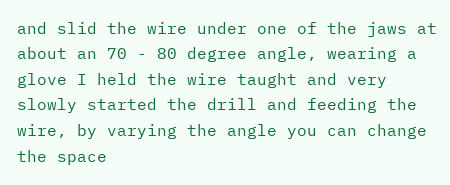and slid the wire under one of the jaws at about an 70 - 80 degree angle, wearing a glove I held the wire taught and very slowly started the drill and feeding the wire, by varying the angle you can change the space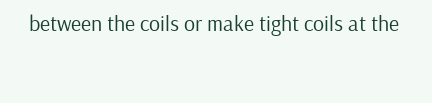between the coils or make tight coils at the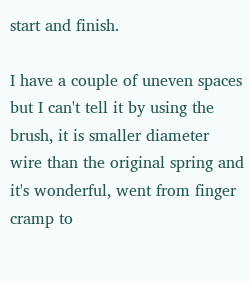start and finish.

I have a couple of uneven spaces but I can't tell it by using the brush, it is smaller diameter wire than the original spring and it's wonderful, went from finger cramp to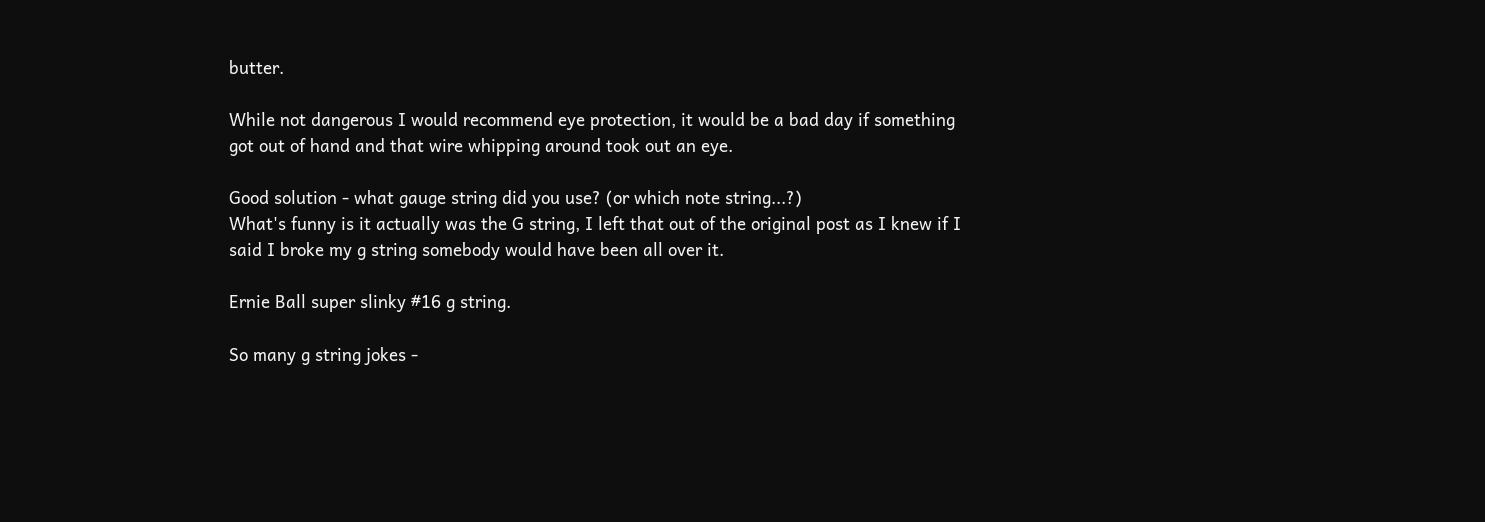butter.

While not dangerous I would recommend eye protection, it would be a bad day if something got out of hand and that wire whipping around took out an eye.

Good solution - what gauge string did you use? (or which note string...?)
What's funny is it actually was the G string, I left that out of the original post as I knew if I said I broke my g string somebody would have been all over it.

Ernie Ball super slinky #16 g string.

So many g string jokes -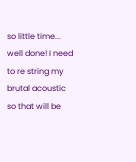so little time... well done! I need to re string my brutal acoustic so that will be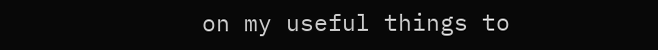on my useful things to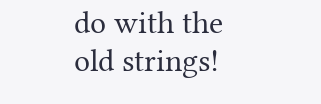do with the old strings!